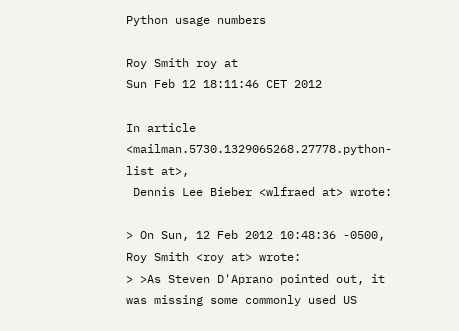Python usage numbers

Roy Smith roy at
Sun Feb 12 18:11:46 CET 2012

In article <mailman.5730.1329065268.27778.python-list at>,
 Dennis Lee Bieber <wlfraed at> wrote:

> On Sun, 12 Feb 2012 10:48:36 -0500, Roy Smith <roy at> wrote:
> >As Steven D'Aprano pointed out, it was missing some commonly used US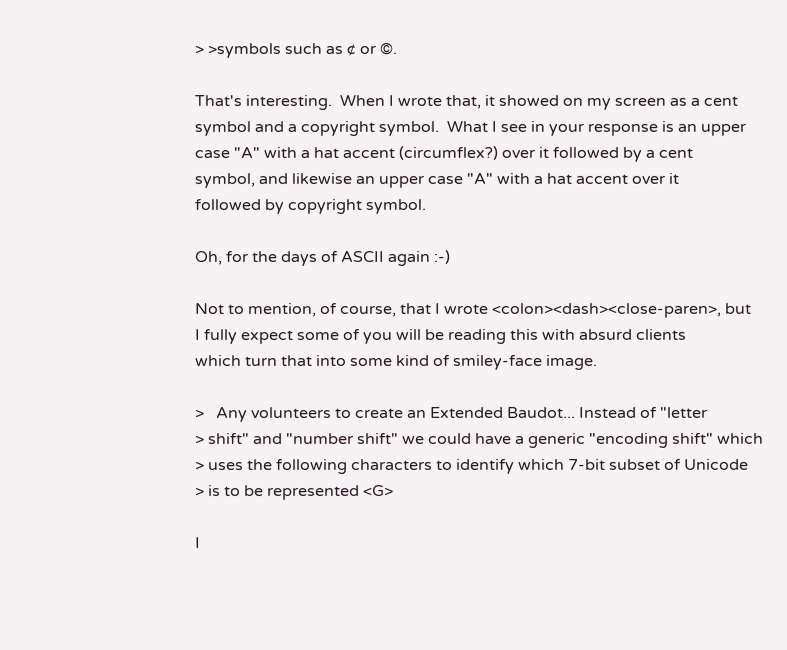> >symbols such as ¢ or ©.

That's interesting.  When I wrote that, it showed on my screen as a cent
symbol and a copyright symbol.  What I see in your response is an upper
case "A" with a hat accent (circumflex?) over it followed by a cent
symbol, and likewise an upper case "A" with a hat accent over it
followed by copyright symbol.

Oh, for the days of ASCII again :-)

Not to mention, of course, that I wrote <colon><dash><close-paren>, but
I fully expect some of you will be reading this with absurd clients
which turn that into some kind of smiley-face image.

>   Any volunteers to create an Extended Baudot... Instead of "letter
> shift" and "number shift" we could have a generic "encoding shift" which
> uses the following characters to identify which 7-bit subset of Unicode
> is to be represented <G>

I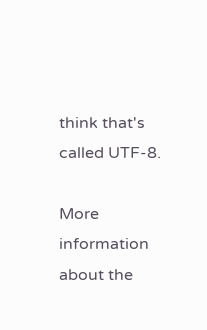think that's called UTF-8.

More information about the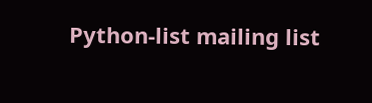Python-list mailing list